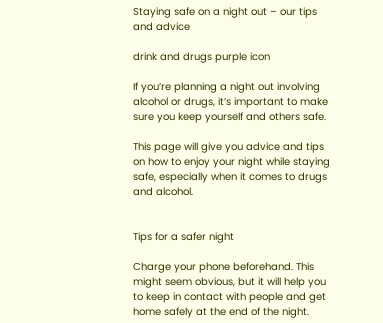Staying safe on a night out – our tips and advice

drink and drugs purple icon

If you’re planning a night out involving alcohol or drugs, it’s important to make sure you keep yourself and others safe.

This page will give you advice and tips on how to enjoy your night while staying safe, especially when it comes to drugs and alcohol.


Tips for a safer night

Charge your phone beforehand. This might seem obvious, but it will help you to keep in contact with people and get home safely at the end of the night.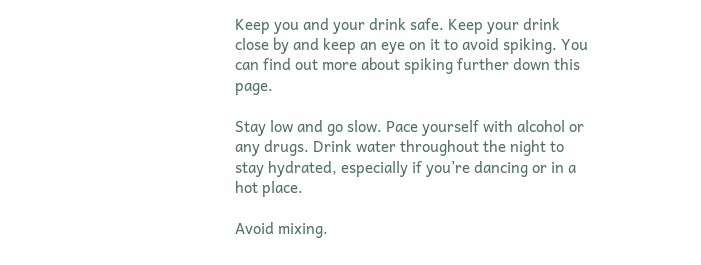Keep you and your drink safe. Keep your drink close by and keep an eye on it to avoid spiking. You can find out more about spiking further down this page.

Stay low and go slow. Pace yourself with alcohol or any drugs. Drink water throughout the night to stay hydrated, especially if you’re dancing or in a hot place.

Avoid mixing.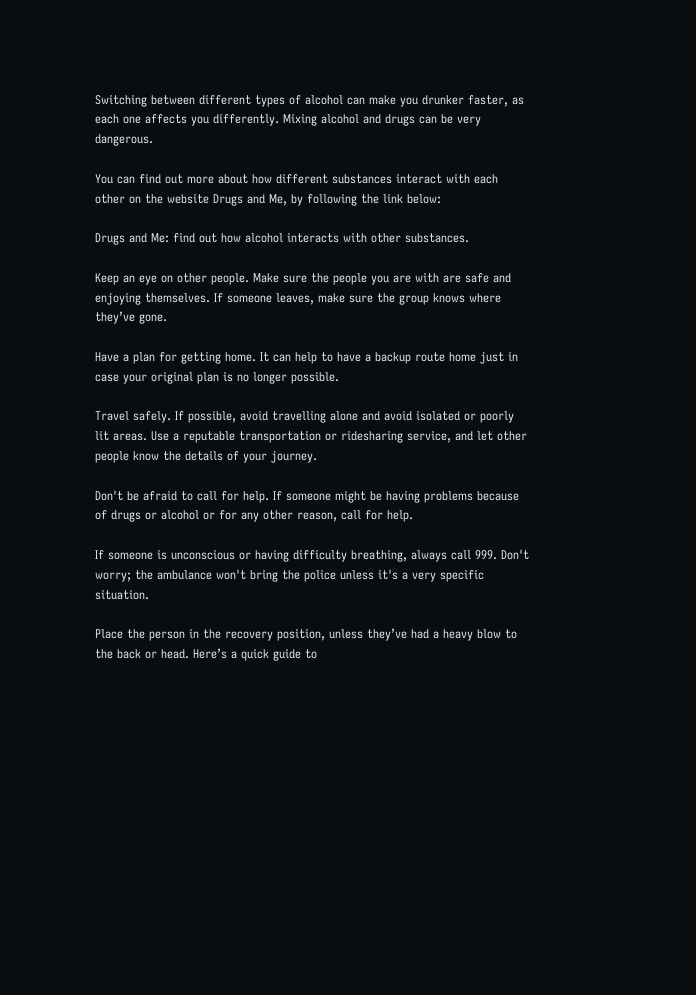Switching between different types of alcohol can make you drunker faster, as each one affects you differently. Mixing alcohol and drugs can be very dangerous.

You can find out more about how different substances interact with each other on the website Drugs and Me, by following the link below:

Drugs and Me: find out how alcohol interacts with other substances.

Keep an eye on other people. Make sure the people you are with are safe and enjoying themselves. If someone leaves, make sure the group knows where they’ve gone.

Have a plan for getting home. It can help to have a backup route home just in case your original plan is no longer possible.

Travel safely. If possible, avoid travelling alone and avoid isolated or poorly lit areas. Use a reputable transportation or ridesharing service, and let other people know the details of your journey.

Don't be afraid to call for help. If someone might be having problems because of drugs or alcohol or for any other reason, call for help.

If someone is unconscious or having difficulty breathing, always call 999. Don't worry; the ambulance won't bring the police unless it's a very specific situation.

Place the person in the recovery position, unless they’ve had a heavy blow to the back or head. Here’s a quick guide to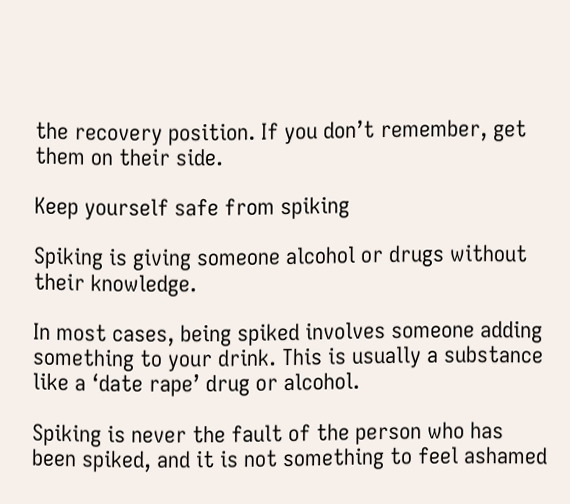the recovery position. If you don’t remember, get them on their side.

Keep yourself safe from spiking

Spiking is giving someone alcohol or drugs without their knowledge.

In most cases, being spiked involves someone adding something to your drink. This is usually a substance like a ‘date rape’ drug or alcohol.

Spiking is never the fault of the person who has been spiked, and it is not something to feel ashamed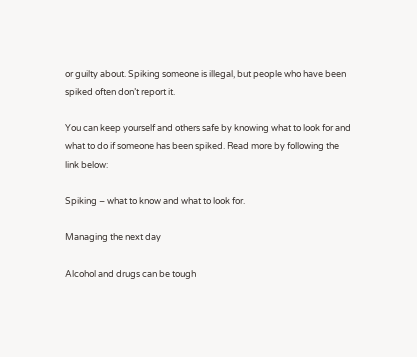or guilty about. Spiking someone is illegal, but people who have been spiked often don’t report it.

You can keep yourself and others safe by knowing what to look for and what to do if someone has been spiked. Read more by following the link below:

Spiking – what to know and what to look for.

Managing the next day

Alcohol and drugs can be tough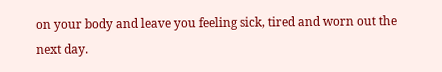on your body and leave you feeling sick, tired and worn out the next day.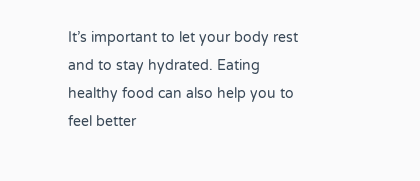It’s important to let your body rest and to stay hydrated. Eating healthy food can also help you to feel better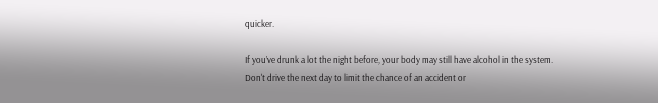quicker.

If you’ve drunk a lot the night before, your body may still have alcohol in the system. Don't drive the next day to limit the chance of an accident or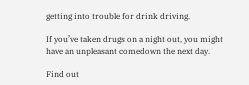getting into trouble for drink driving.

If you’ve taken drugs on a night out, you might have an unpleasant comedown the next day.

Find out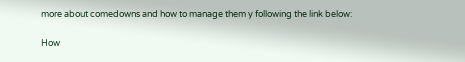more about comedowns and how to manage them y following the link below:

How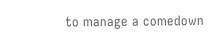to manage a comedown